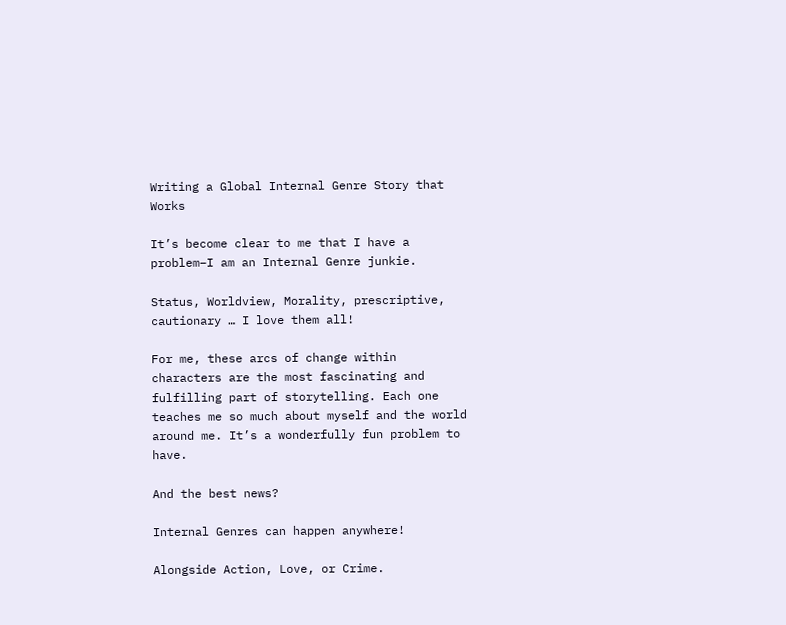Writing a Global Internal Genre Story that Works

It’s become clear to me that I have a problem–I am an Internal Genre junkie.

Status, Worldview, Morality, prescriptive, cautionary … I love them all!

For me, these arcs of change within characters are the most fascinating and fulfilling part of storytelling. Each one teaches me so much about myself and the world around me. It’s a wonderfully fun problem to have.

And the best news?

Internal Genres can happen anywhere!

Alongside Action, Love, or Crime.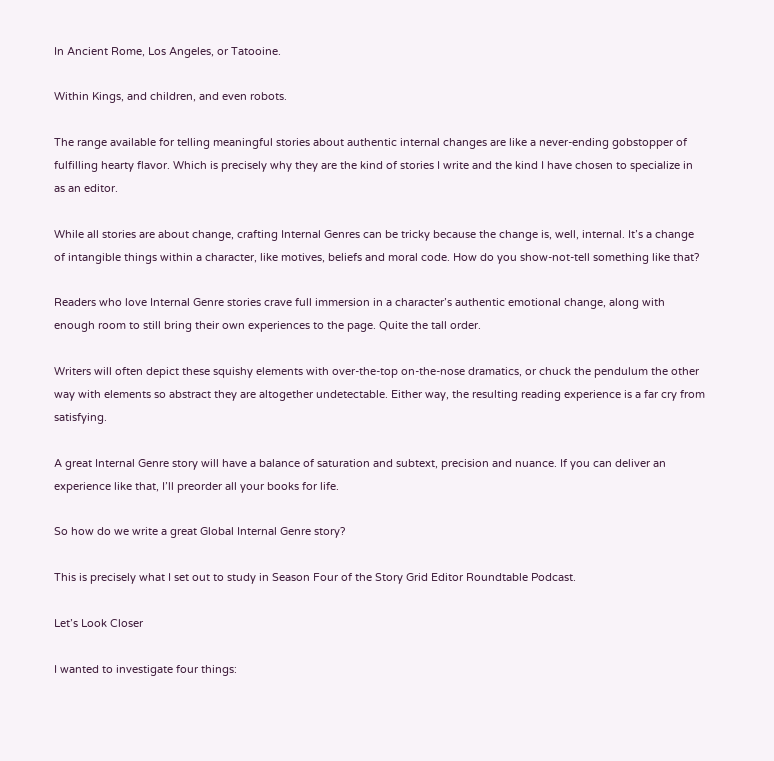In Ancient Rome, Los Angeles, or Tatooine.

Within Kings, and children, and even robots.

The range available for telling meaningful stories about authentic internal changes are like a never-ending gobstopper of fulfilling hearty flavor. Which is precisely why they are the kind of stories I write and the kind I have chosen to specialize in as an editor.

While all stories are about change, crafting Internal Genres can be tricky because the change is, well, internal. It’s a change of intangible things within a character, like motives, beliefs and moral code. How do you show-not-tell something like that?

Readers who love Internal Genre stories crave full immersion in a character’s authentic emotional change, along with enough room to still bring their own experiences to the page. Quite the tall order.

Writers will often depict these squishy elements with over-the-top on-the-nose dramatics, or chuck the pendulum the other way with elements so abstract they are altogether undetectable. Either way, the resulting reading experience is a far cry from satisfying.

A great Internal Genre story will have a balance of saturation and subtext, precision and nuance. If you can deliver an experience like that, I’ll preorder all your books for life.

So how do we write a great Global Internal Genre story?

This is precisely what I set out to study in Season Four of the Story Grid Editor Roundtable Podcast.

Let’s Look Closer

I wanted to investigate four things: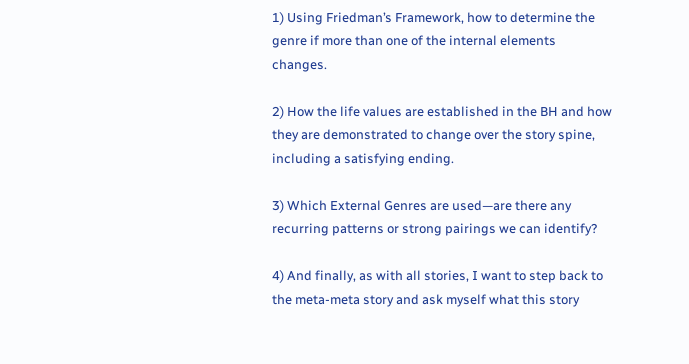1) Using Friedman’s Framework, how to determine the genre if more than one of the internal elements changes.

2) How the life values are established in the BH and how they are demonstrated to change over the story spine, including a satisfying ending.

3) Which External Genres are used—are there any recurring patterns or strong pairings we can identify?

4) And finally, as with all stories, I want to step back to the meta-meta story and ask myself what this story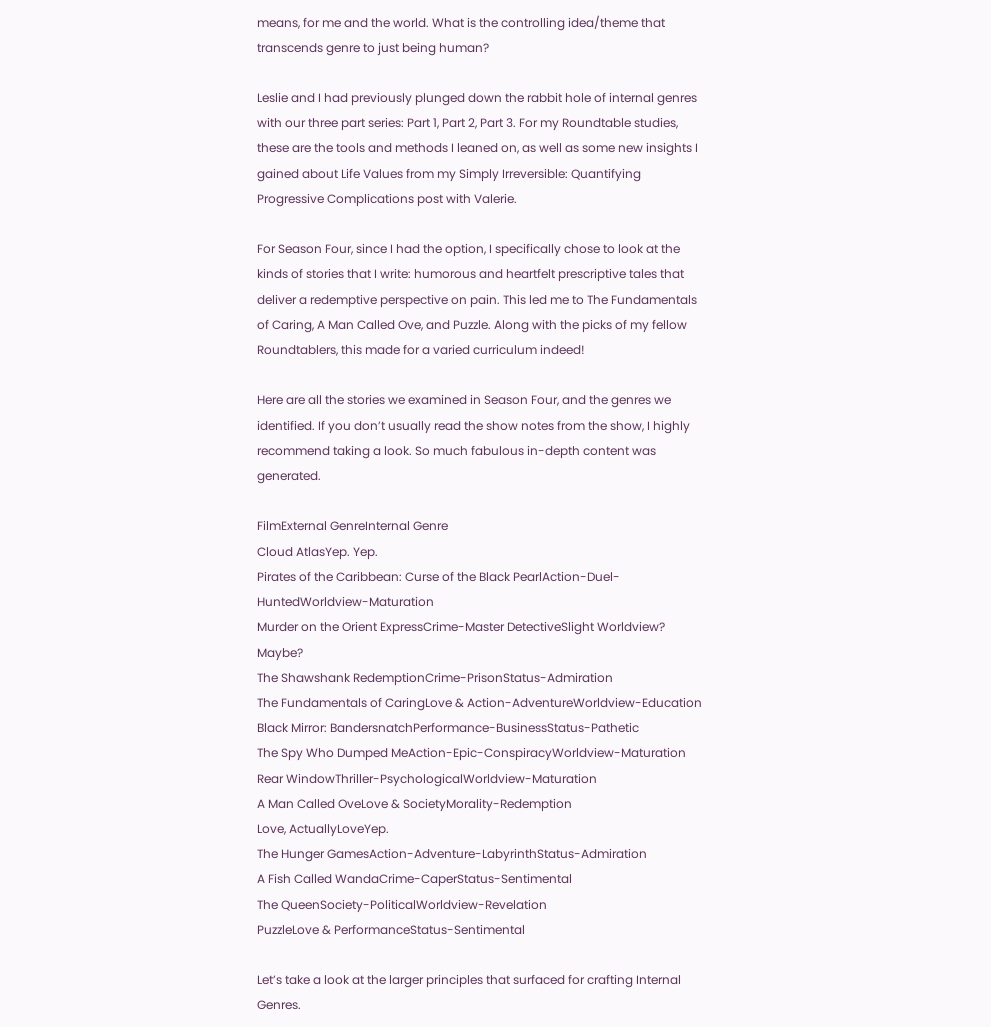means, for me and the world. What is the controlling idea/theme that transcends genre to just being human?

Leslie and I had previously plunged down the rabbit hole of internal genres with our three part series: Part 1, Part 2, Part 3. For my Roundtable studies, these are the tools and methods I leaned on, as well as some new insights I gained about Life Values from my Simply Irreversible: Quantifying Progressive Complications post with Valerie.

For Season Four, since I had the option, I specifically chose to look at the kinds of stories that I write: humorous and heartfelt prescriptive tales that deliver a redemptive perspective on pain. This led me to The Fundamentals of Caring, A Man Called Ove, and Puzzle. Along with the picks of my fellow Roundtablers, this made for a varied curriculum indeed!

Here are all the stories we examined in Season Four, and the genres we identified. If you don’t usually read the show notes from the show, I highly recommend taking a look. So much fabulous in-depth content was generated.

FilmExternal GenreInternal Genre
Cloud AtlasYep. Yep.
Pirates of the Caribbean: Curse of the Black PearlAction-Duel-HuntedWorldview-Maturation
Murder on the Orient ExpressCrime-Master DetectiveSlight Worldview? Maybe?
The Shawshank RedemptionCrime-PrisonStatus-Admiration
The Fundamentals of CaringLove & Action-AdventureWorldview-Education
Black Mirror: BandersnatchPerformance-BusinessStatus-Pathetic
The Spy Who Dumped MeAction-Epic-ConspiracyWorldview-Maturation
Rear WindowThriller-PsychologicalWorldview-Maturation
A Man Called OveLove & SocietyMorality-Redemption
Love, ActuallyLoveYep.
The Hunger GamesAction-Adventure-LabyrinthStatus-Admiration
A Fish Called WandaCrime-CaperStatus-Sentimental
The QueenSociety-PoliticalWorldview-Revelation
PuzzleLove & PerformanceStatus-Sentimental

Let’s take a look at the larger principles that surfaced for crafting Internal Genres.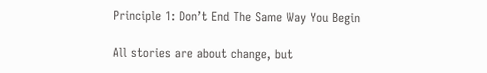Principle 1: Don’t End The Same Way You Begin

All stories are about change, but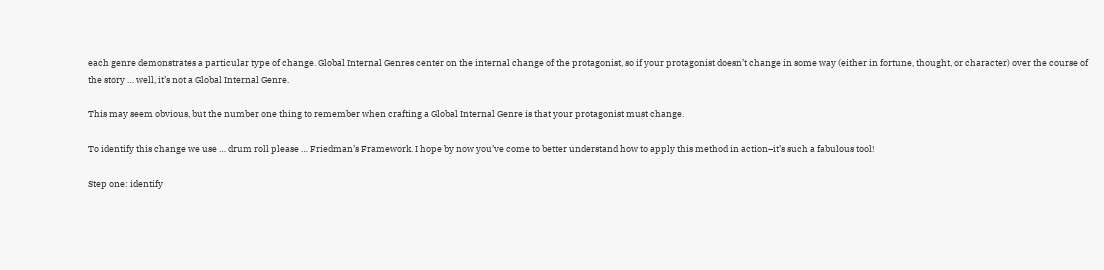each genre demonstrates a particular type of change. Global Internal Genres center on the internal change of the protagonist, so if your protagonist doesn’t change in some way (either in fortune, thought, or character) over the course of the story … well, it’s not a Global Internal Genre.

This may seem obvious, but the number one thing to remember when crafting a Global Internal Genre is that your protagonist must change.

To identify this change we use … drum roll please … Friedman’s Framework. I hope by now you’ve come to better understand how to apply this method in action–it’s such a fabulous tool!

Step one: identify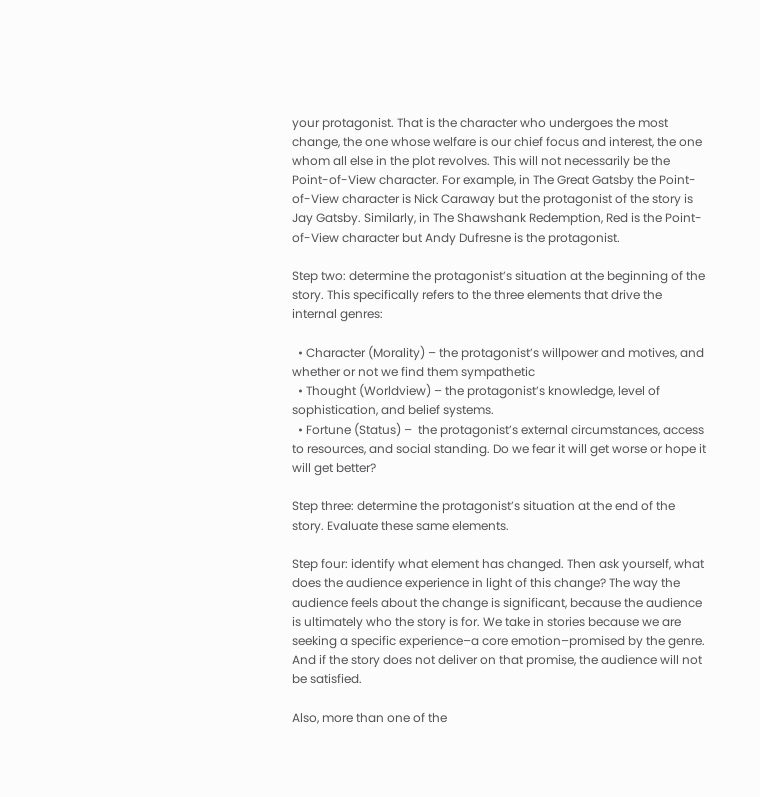your protagonist. That is the character who undergoes the most change, the one whose welfare is our chief focus and interest, the one whom all else in the plot revolves. This will not necessarily be the Point-of-View character. For example, in The Great Gatsby the Point-of-View character is Nick Caraway but the protagonist of the story is Jay Gatsby. Similarly, in The Shawshank Redemption, Red is the Point-of-View character but Andy Dufresne is the protagonist.

Step two: determine the protagonist’s situation at the beginning of the story. This specifically refers to the three elements that drive the internal genres:

  • Character (Morality) – the protagonist’s willpower and motives, and whether or not we find them sympathetic
  • Thought (Worldview) – the protagonist’s knowledge, level of sophistication, and belief systems.
  • Fortune (Status) –  the protagonist’s external circumstances, access to resources, and social standing. Do we fear it will get worse or hope it will get better?

Step three: determine the protagonist’s situation at the end of the story. Evaluate these same elements.

Step four: identify what element has changed. Then ask yourself, what does the audience experience in light of this change? The way the audience feels about the change is significant, because the audience is ultimately who the story is for. We take in stories because we are seeking a specific experience–a core emotion–promised by the genre. And if the story does not deliver on that promise, the audience will not be satisfied.

Also, more than one of the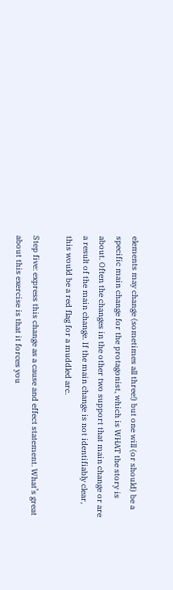elements may change (sometimes all three!) but one will (or should) be a specific main change for the protagonist, which is WHAT the story is about. Often the changes in the other two support that main change or are a result of the main change. If the main change is not identifiably clear, this would be a red flag for a muddled arc.

Step five: express this change as a cause and effect statement. What’s great about this exercise is that it forces you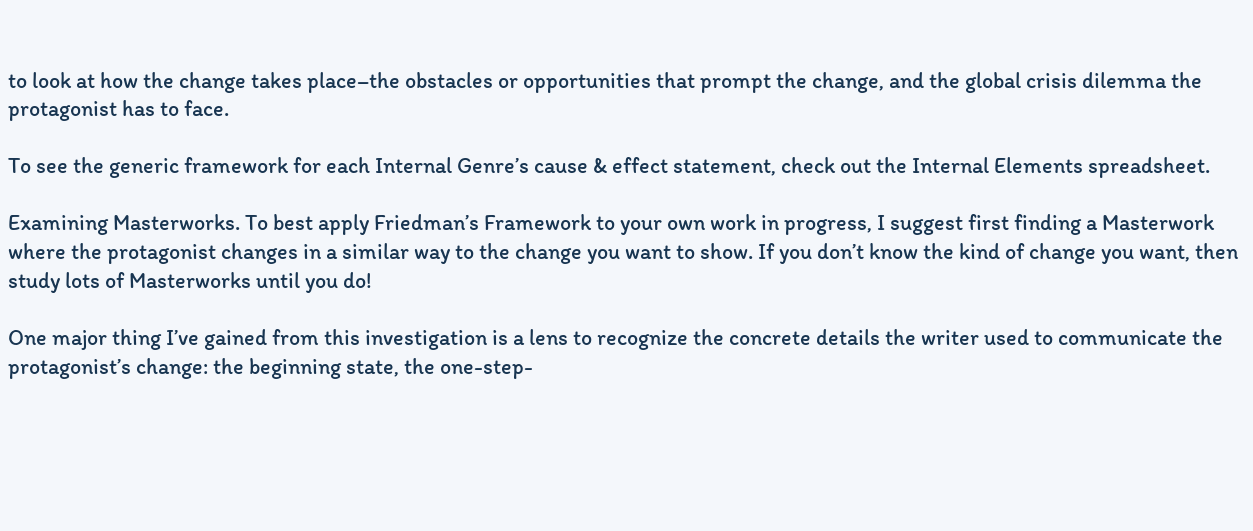to look at how the change takes place–the obstacles or opportunities that prompt the change, and the global crisis dilemma the protagonist has to face.

To see the generic framework for each Internal Genre’s cause & effect statement, check out the Internal Elements spreadsheet.

Examining Masterworks. To best apply Friedman’s Framework to your own work in progress, I suggest first finding a Masterwork where the protagonist changes in a similar way to the change you want to show. If you don’t know the kind of change you want, then study lots of Masterworks until you do!

One major thing I’ve gained from this investigation is a lens to recognize the concrete details the writer used to communicate the protagonist’s change: the beginning state, the one-step-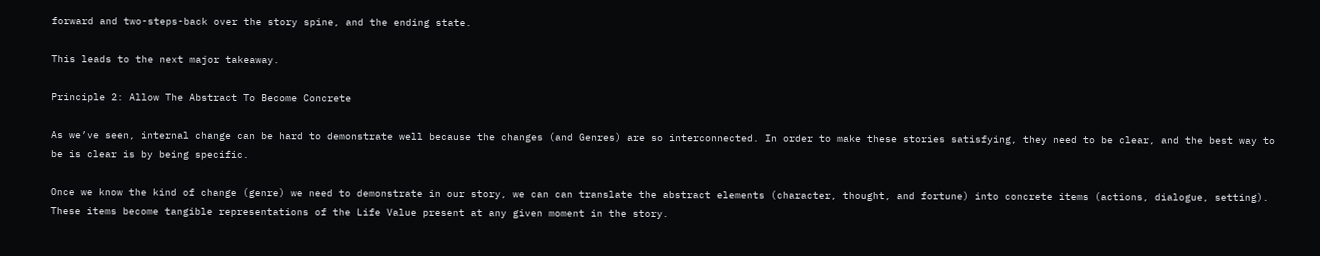forward and two-steps-back over the story spine, and the ending state.

This leads to the next major takeaway.

Principle 2: Allow The Abstract To Become Concrete

As we’ve seen, internal change can be hard to demonstrate well because the changes (and Genres) are so interconnected. In order to make these stories satisfying, they need to be clear, and the best way to be is clear is by being specific.

Once we know the kind of change (genre) we need to demonstrate in our story, we can can translate the abstract elements (character, thought, and fortune) into concrete items (actions, dialogue, setting). These items become tangible representations of the Life Value present at any given moment in the story.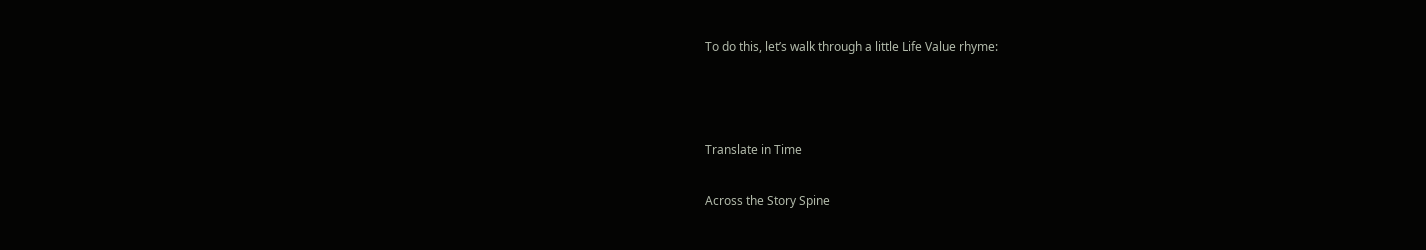To do this, let’s walk through a little Life Value rhyme:



Translate in Time

Across the Story Spine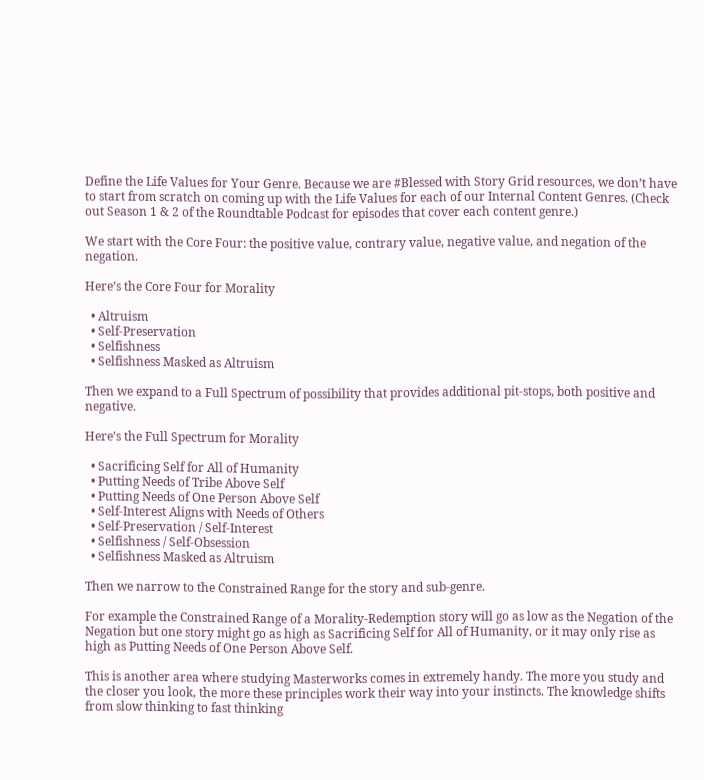Define the Life Values for Your Genre. Because we are #Blessed with Story Grid resources, we don’t have to start from scratch on coming up with the Life Values for each of our Internal Content Genres. (Check out Season 1 & 2 of the Roundtable Podcast for episodes that cover each content genre.)

We start with the Core Four: the positive value, contrary value, negative value, and negation of the negation.

Here’s the Core Four for Morality

  • Altruism
  • Self-Preservation
  • Selfishness
  • Selfishness Masked as Altruism

Then we expand to a Full Spectrum of possibility that provides additional pit-stops, both positive and negative.

Here’s the Full Spectrum for Morality

  • Sacrificing Self for All of Humanity
  • Putting Needs of Tribe Above Self
  • Putting Needs of One Person Above Self
  • Self-Interest Aligns with Needs of Others
  • Self-Preservation / Self-Interest
  • Selfishness / Self-Obsession
  • Selfishness Masked as Altruism

Then we narrow to the Constrained Range for the story and sub-genre.

For example the Constrained Range of a Morality-Redemption story will go as low as the Negation of the Negation but one story might go as high as Sacrificing Self for All of Humanity, or it may only rise as high as Putting Needs of One Person Above Self.

This is another area where studying Masterworks comes in extremely handy. The more you study and the closer you look, the more these principles work their way into your instincts. The knowledge shifts from slow thinking to fast thinking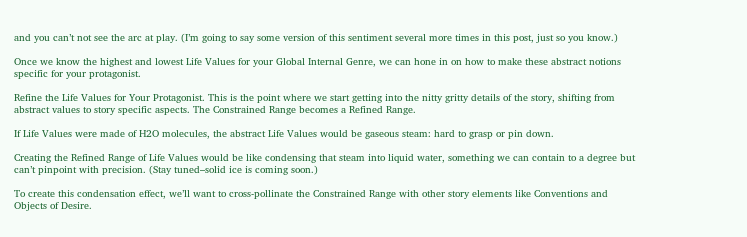and you can’t not see the arc at play. (I’m going to say some version of this sentiment several more times in this post, just so you know.)

Once we know the highest and lowest Life Values for your Global Internal Genre, we can hone in on how to make these abstract notions specific for your protagonist.

Refine the Life Values for Your Protagonist. This is the point where we start getting into the nitty gritty details of the story, shifting from abstract values to story specific aspects. The Constrained Range becomes a Refined Range.

If Life Values were made of H2O molecules, the abstract Life Values would be gaseous steam: hard to grasp or pin down.

Creating the Refined Range of Life Values would be like condensing that steam into liquid water, something we can contain to a degree but can’t pinpoint with precision. (Stay tuned–solid ice is coming soon.)

To create this condensation effect, we’ll want to cross-pollinate the Constrained Range with other story elements like Conventions and Objects of Desire.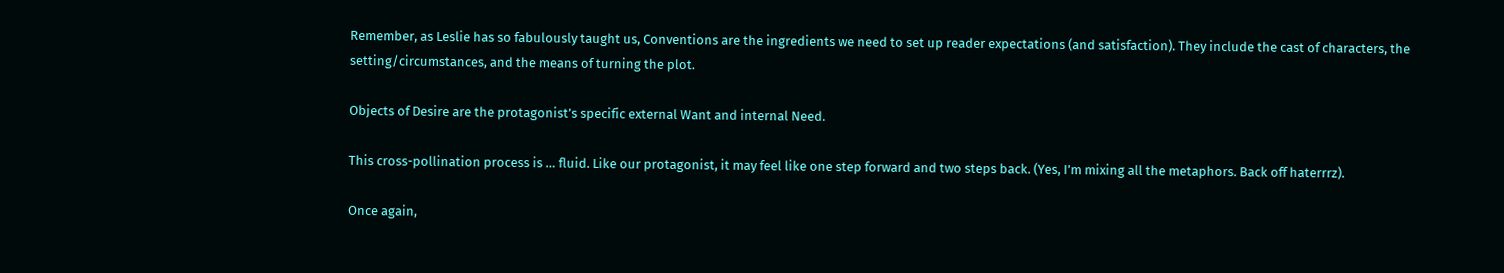Remember, as Leslie has so fabulously taught us, Conventions are the ingredients we need to set up reader expectations (and satisfaction). They include the cast of characters, the setting/circumstances, and the means of turning the plot.

Objects of Desire are the protagonist’s specific external Want and internal Need.

This cross-pollination process is … fluid. Like our protagonist, it may feel like one step forward and two steps back. (Yes, I’m mixing all the metaphors. Back off haterrrz).

Once again,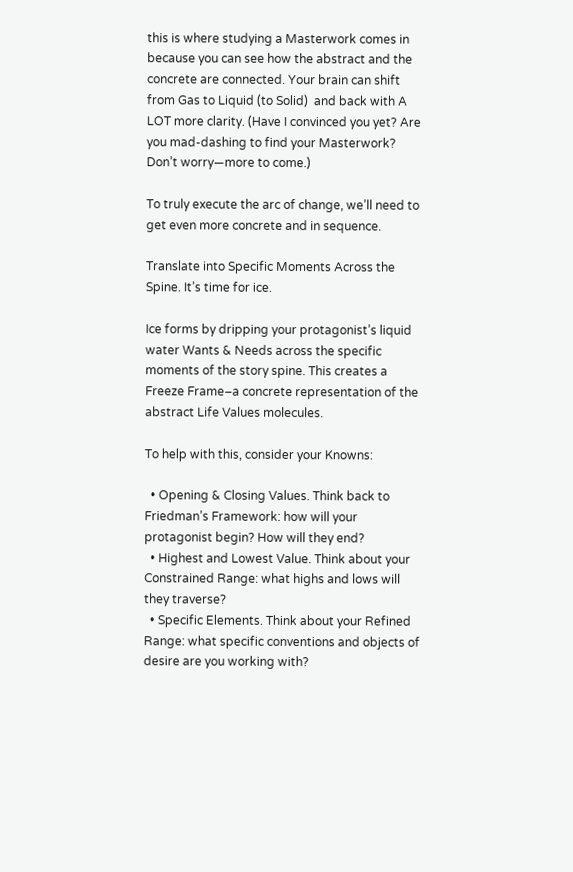this is where studying a Masterwork comes in because you can see how the abstract and the concrete are connected. Your brain can shift from Gas to Liquid (to Solid)  and back with A LOT more clarity. (Have I convinced you yet? Are you mad-dashing to find your Masterwork? Don’t worry—more to come.)

To truly execute the arc of change, we’ll need to get even more concrete and in sequence.

Translate into Specific Moments Across the Spine. It’s time for ice.

Ice forms by dripping your protagonist’s liquid water Wants & Needs across the specific moments of the story spine. This creates a Freeze Frame–a concrete representation of the abstract Life Values molecules.

To help with this, consider your Knowns:

  • Opening & Closing Values. Think back to Friedman’s Framework: how will your protagonist begin? How will they end?
  • Highest and Lowest Value. Think about your Constrained Range: what highs and lows will they traverse?
  • Specific Elements. Think about your Refined Range: what specific conventions and objects of desire are you working with?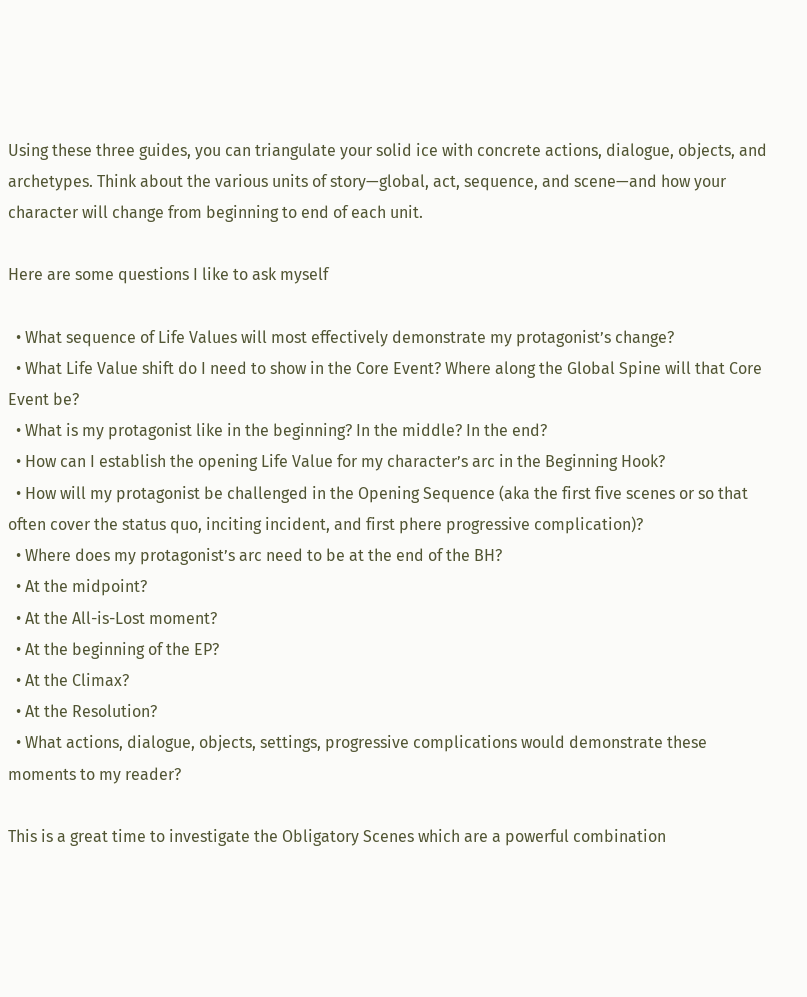Using these three guides, you can triangulate your solid ice with concrete actions, dialogue, objects, and archetypes. Think about the various units of story—global, act, sequence, and scene—and how your character will change from beginning to end of each unit.

Here are some questions I like to ask myself

  • What sequence of Life Values will most effectively demonstrate my protagonist’s change?
  • What Life Value shift do I need to show in the Core Event? Where along the Global Spine will that Core Event be?
  • What is my protagonist like in the beginning? In the middle? In the end?
  • How can I establish the opening Life Value for my character’s arc in the Beginning Hook?
  • How will my protagonist be challenged in the Opening Sequence (aka the first five scenes or so that often cover the status quo, inciting incident, and first phere progressive complication)?
  • Where does my protagonist’s arc need to be at the end of the BH?
  • At the midpoint?
  • At the All-is-Lost moment?
  • At the beginning of the EP?
  • At the Climax?
  • At the Resolution?
  • What actions, dialogue, objects, settings, progressive complications would demonstrate these moments to my reader?

This is a great time to investigate the Obligatory Scenes which are a powerful combination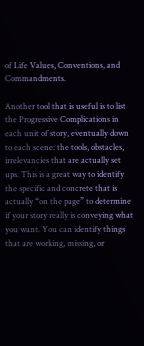of Life Values, Conventions, and Commandments.

Another tool that is useful is to list the Progressive Complications in each unit of story, eventually down to each scene: the tools, obstacles, irrelevancies that are actually set ups. This is a great way to identify the specific and concrete that is actually “on the page” to determine if your story really is conveying what you want. You can identify things that are working, missing, or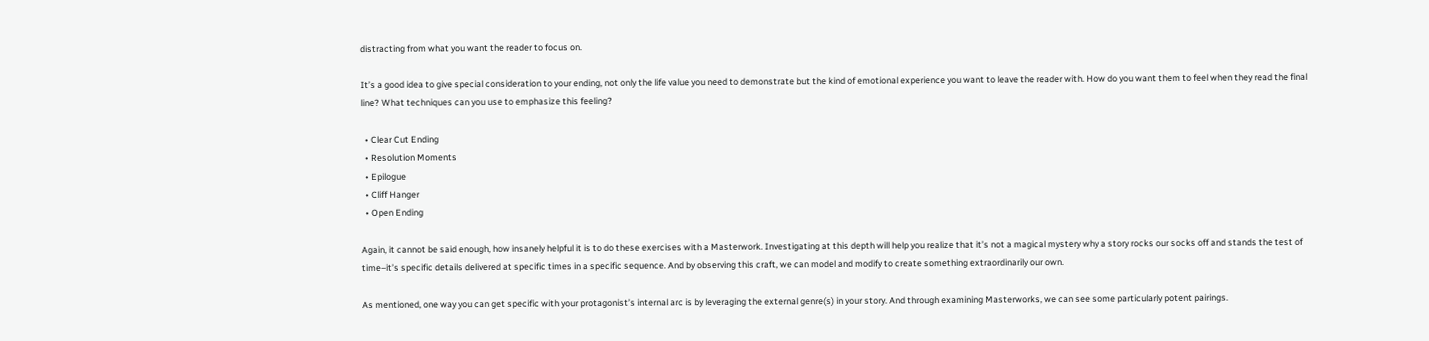distracting from what you want the reader to focus on.

It’s a good idea to give special consideration to your ending, not only the life value you need to demonstrate but the kind of emotional experience you want to leave the reader with. How do you want them to feel when they read the final line? What techniques can you use to emphasize this feeling?

  • Clear Cut Ending
  • Resolution Moments
  • Epilogue
  • Cliff Hanger
  • Open Ending

Again, it cannot be said enough, how insanely helpful it is to do these exercises with a Masterwork. Investigating at this depth will help you realize that it’s not a magical mystery why a story rocks our socks off and stands the test of time–it’s specific details delivered at specific times in a specific sequence. And by observing this craft, we can model and modify to create something extraordinarily our own.

As mentioned, one way you can get specific with your protagonist’s internal arc is by leveraging the external genre(s) in your story. And through examining Masterworks, we can see some particularly potent pairings.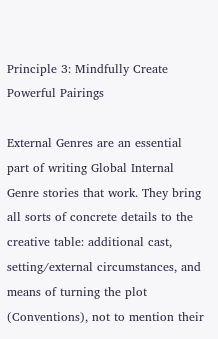Principle 3: Mindfully Create Powerful Pairings

External Genres are an essential part of writing Global Internal Genre stories that work. They bring all sorts of concrete details to the creative table: additional cast, setting/external circumstances, and means of turning the plot (Conventions), not to mention their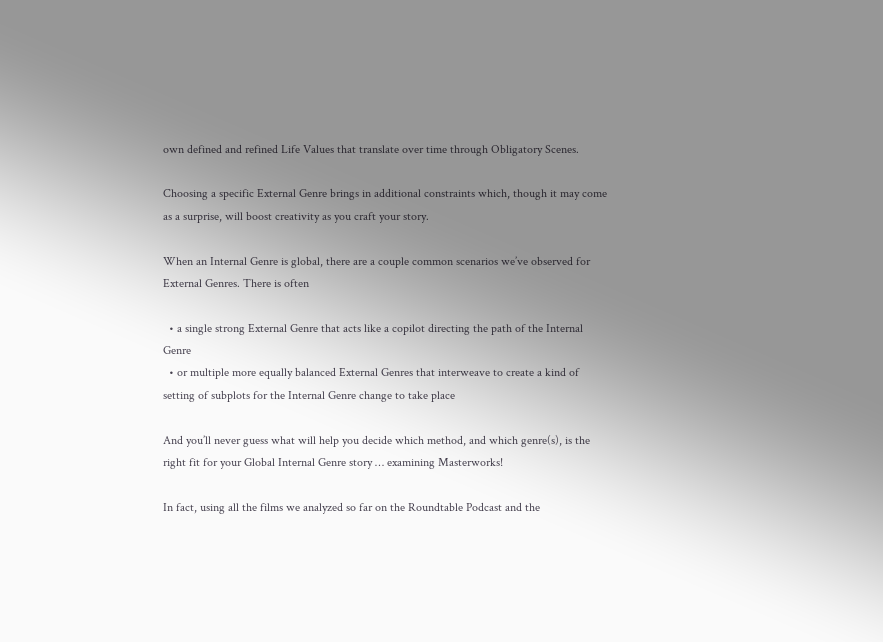own defined and refined Life Values that translate over time through Obligatory Scenes.

Choosing a specific External Genre brings in additional constraints which, though it may come as a surprise, will boost creativity as you craft your story.

When an Internal Genre is global, there are a couple common scenarios we’ve observed for External Genres. There is often

  • a single strong External Genre that acts like a copilot directing the path of the Internal Genre
  • or multiple more equally balanced External Genres that interweave to create a kind of setting of subplots for the Internal Genre change to take place

And you’ll never guess what will help you decide which method, and which genre(s), is the right fit for your Global Internal Genre story … examining Masterworks!

In fact, using all the films we analyzed so far on the Roundtable Podcast and the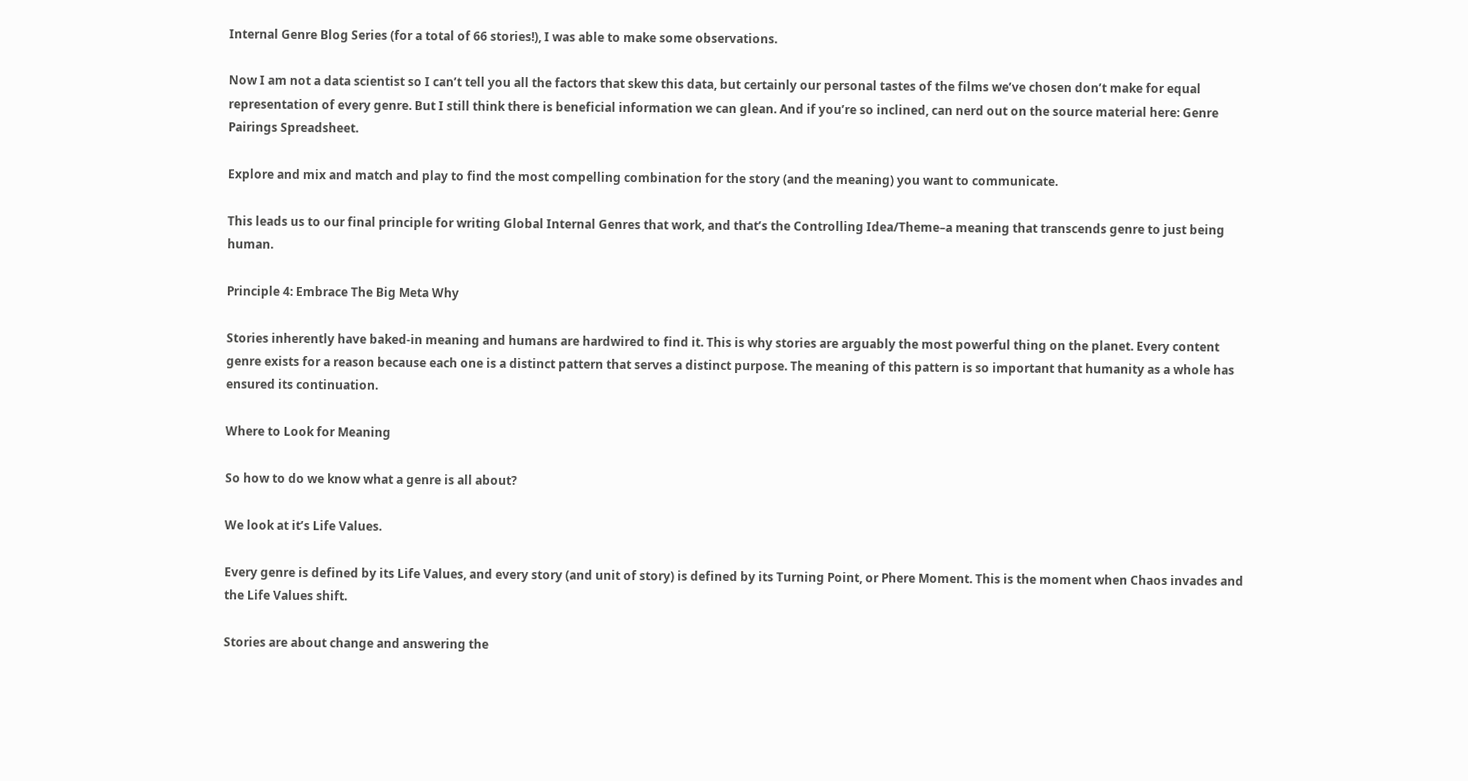Internal Genre Blog Series (for a total of 66 stories!), I was able to make some observations.

Now I am not a data scientist so I can’t tell you all the factors that skew this data, but certainly our personal tastes of the films we’ve chosen don’t make for equal representation of every genre. But I still think there is beneficial information we can glean. And if you’re so inclined, can nerd out on the source material here: Genre Pairings Spreadsheet.

Explore and mix and match and play to find the most compelling combination for the story (and the meaning) you want to communicate.

This leads us to our final principle for writing Global Internal Genres that work, and that’s the Controlling Idea/Theme–a meaning that transcends genre to just being human.

Principle 4: Embrace The Big Meta Why

Stories inherently have baked-in meaning and humans are hardwired to find it. This is why stories are arguably the most powerful thing on the planet. Every content genre exists for a reason because each one is a distinct pattern that serves a distinct purpose. The meaning of this pattern is so important that humanity as a whole has ensured its continuation.

Where to Look for Meaning

So how to do we know what a genre is all about?

We look at it’s Life Values.

Every genre is defined by its Life Values, and every story (and unit of story) is defined by its Turning Point, or Phere Moment. This is the moment when Chaos invades and the Life Values shift.

Stories are about change and answering the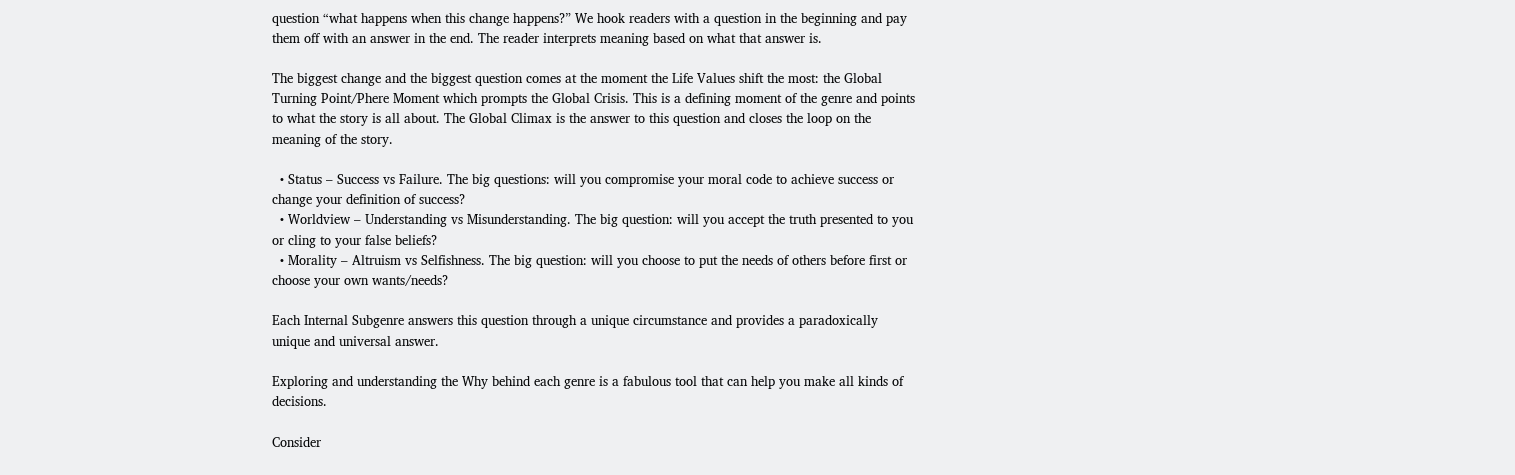question “what happens when this change happens?” We hook readers with a question in the beginning and pay them off with an answer in the end. The reader interprets meaning based on what that answer is.

The biggest change and the biggest question comes at the moment the Life Values shift the most: the Global Turning Point/Phere Moment which prompts the Global Crisis. This is a defining moment of the genre and points to what the story is all about. The Global Climax is the answer to this question and closes the loop on the meaning of the story.

  • Status – Success vs Failure. The big questions: will you compromise your moral code to achieve success or change your definition of success?
  • Worldview – Understanding vs Misunderstanding. The big question: will you accept the truth presented to you or cling to your false beliefs?
  • Morality – Altruism vs Selfishness. The big question: will you choose to put the needs of others before first or choose your own wants/needs?

Each Internal Subgenre answers this question through a unique circumstance and provides a paradoxically unique and universal answer.

Exploring and understanding the Why behind each genre is a fabulous tool that can help you make all kinds of decisions.

Consider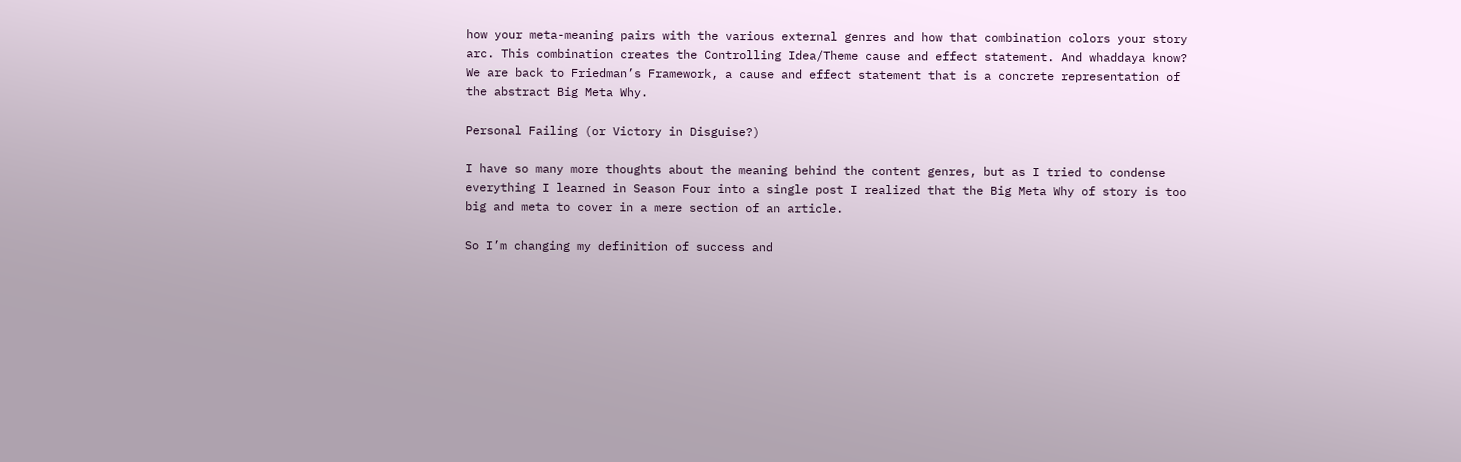how your meta-meaning pairs with the various external genres and how that combination colors your story arc. This combination creates the Controlling Idea/Theme cause and effect statement. And whaddaya know? We are back to Friedman’s Framework, a cause and effect statement that is a concrete representation of the abstract Big Meta Why.

Personal Failing (or Victory in Disguise?)

I have so many more thoughts about the meaning behind the content genres, but as I tried to condense everything I learned in Season Four into a single post I realized that the Big Meta Why of story is too big and meta to cover in a mere section of an article.

So I’m changing my definition of success and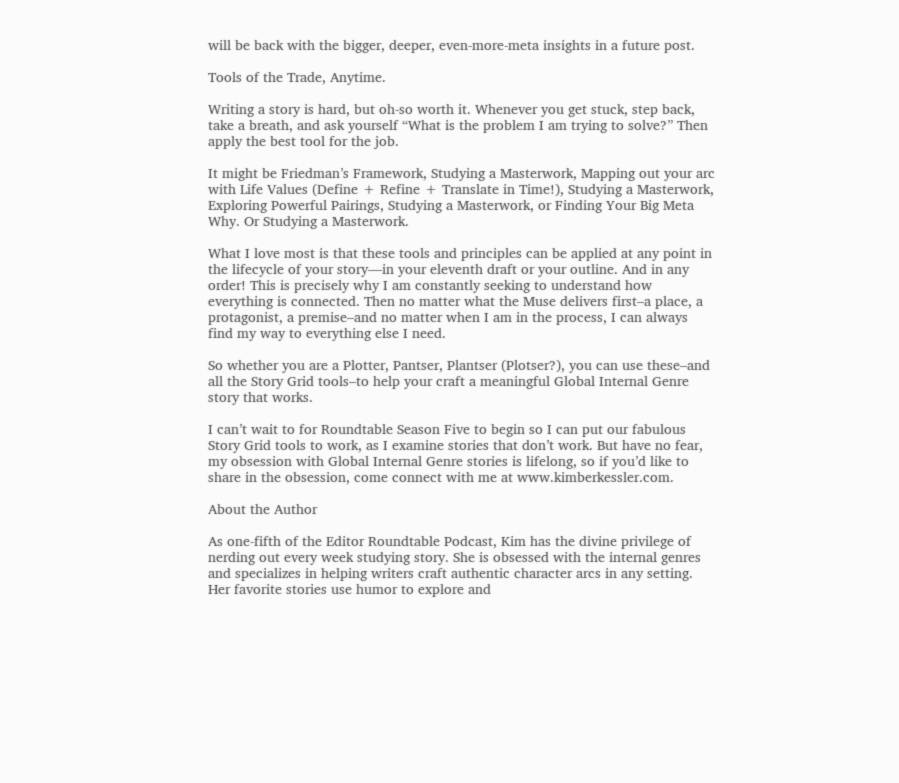will be back with the bigger, deeper, even-more-meta insights in a future post.

Tools of the Trade, Anytime.

Writing a story is hard, but oh-so worth it. Whenever you get stuck, step back, take a breath, and ask yourself “What is the problem I am trying to solve?” Then apply the best tool for the job.

It might be Friedman’s Framework, Studying a Masterwork, Mapping out your arc with Life Values (Define + Refine + Translate in Time!), Studying a Masterwork, Exploring Powerful Pairings, Studying a Masterwork, or Finding Your Big Meta Why. Or Studying a Masterwork.

What I love most is that these tools and principles can be applied at any point in the lifecycle of your story—in your eleventh draft or your outline. And in any order! This is precisely why I am constantly seeking to understand how everything is connected. Then no matter what the Muse delivers first–a place, a protagonist, a premise–and no matter when I am in the process, I can always find my way to everything else I need.

So whether you are a Plotter, Pantser, Plantser (Plotser?), you can use these–and all the Story Grid tools–to help your craft a meaningful Global Internal Genre story that works.

I can’t wait to for Roundtable Season Five to begin so I can put our fabulous Story Grid tools to work, as I examine stories that don’t work. But have no fear, my obsession with Global Internal Genre stories is lifelong, so if you’d like to share in the obsession, come connect with me at www.kimberkessler.com.

About the Author

As one-fifth of the Editor Roundtable Podcast, Kim has the divine privilege of nerding out every week studying story. She is obsessed with the internal genres and specializes in helping writers craft authentic character arcs in any setting. Her favorite stories use humor to explore and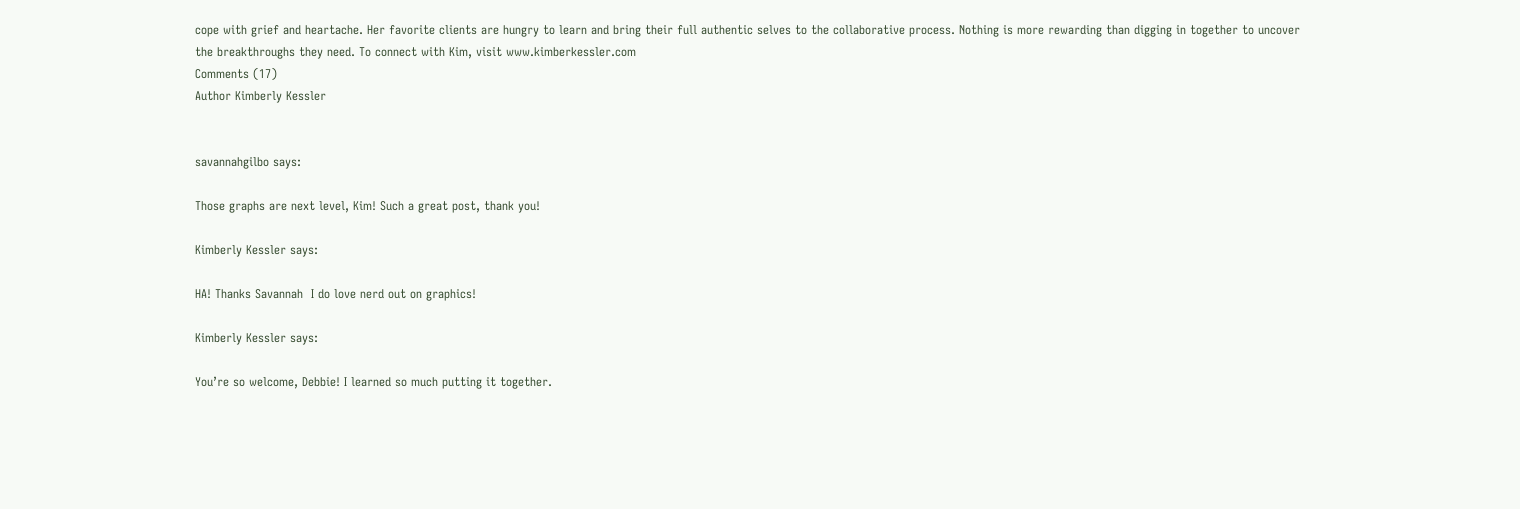cope with grief and heartache. Her favorite clients are hungry to learn and bring their full authentic selves to the collaborative process. Nothing is more rewarding than digging in together to uncover the breakthroughs they need. To connect with Kim, visit www.kimberkessler.com
Comments (17)
Author Kimberly Kessler


savannahgilbo says:

Those graphs are next level, Kim! Such a great post, thank you!

Kimberly Kessler says:

HA! Thanks Savannah  I do love nerd out on graphics!

Kimberly Kessler says:

You’re so welcome, Debbie! I learned so much putting it together.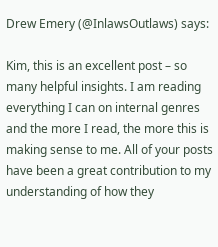Drew Emery (@InlawsOutlaws) says:

Kim, this is an excellent post – so many helpful insights. I am reading everything I can on internal genres and the more I read, the more this is making sense to me. All of your posts have been a great contribution to my understanding of how they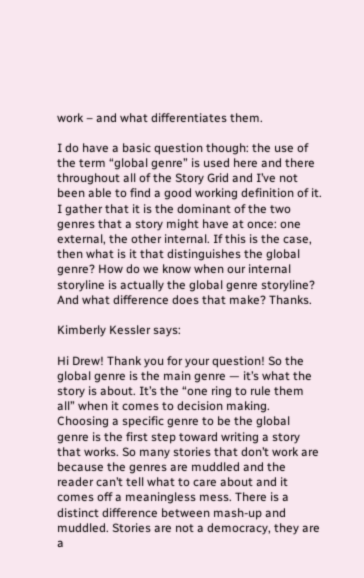work – and what differentiates them.

I do have a basic question though: the use of the term “global genre” is used here and there throughout all of the Story Grid and I’ve not been able to find a good working definition of it. I gather that it is the dominant of the two genres that a story might have at once: one external, the other internal. If this is the case, then what is it that distinguishes the global genre? How do we know when our internal storyline is actually the global genre storyline? And what difference does that make? Thanks.

Kimberly Kessler says:

Hi Drew! Thank you for your question! So the global genre is the main genre — it’s what the story is about. It’s the “one ring to rule them all” when it comes to decision making. Choosing a specific genre to be the global genre is the first step toward writing a story that works. So many stories that don’t work are because the genres are muddled and the reader can’t tell what to care about and it comes off a meaningless mess. There is a distinct difference between mash-up and muddled. Stories are not a democracy, they are a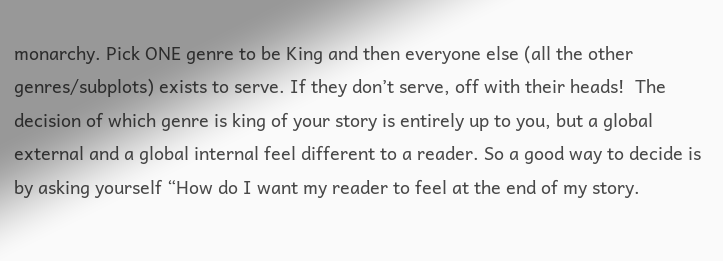monarchy. Pick ONE genre to be King and then everyone else (all the other genres/subplots) exists to serve. If they don’t serve, off with their heads!  The decision of which genre is king of your story is entirely up to you, but a global external and a global internal feel different to a reader. So a good way to decide is by asking yourself “How do I want my reader to feel at the end of my story.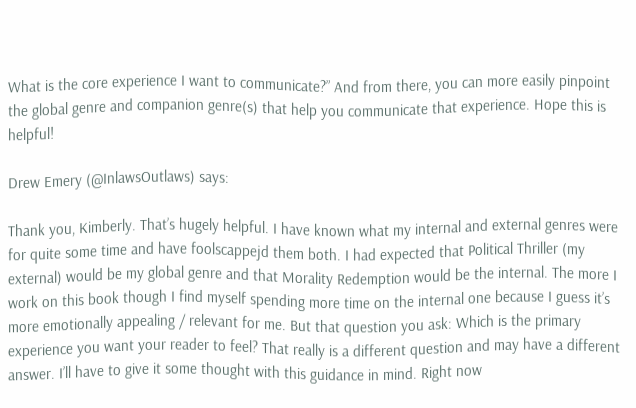What is the core experience I want to communicate?” And from there, you can more easily pinpoint the global genre and companion genre(s) that help you communicate that experience. Hope this is helpful!

Drew Emery (@InlawsOutlaws) says:

Thank you, Kimberly. That’s hugely helpful. I have known what my internal and external genres were for quite some time and have foolscappejd them both. I had expected that Political Thriller (my external) would be my global genre and that Morality Redemption would be the internal. The more I work on this book though I find myself spending more time on the internal one because I guess it’s more emotionally appealing / relevant for me. But that question you ask: Which is the primary experience you want your reader to feel? That really is a different question and may have a different answer. I’ll have to give it some thought with this guidance in mind. Right now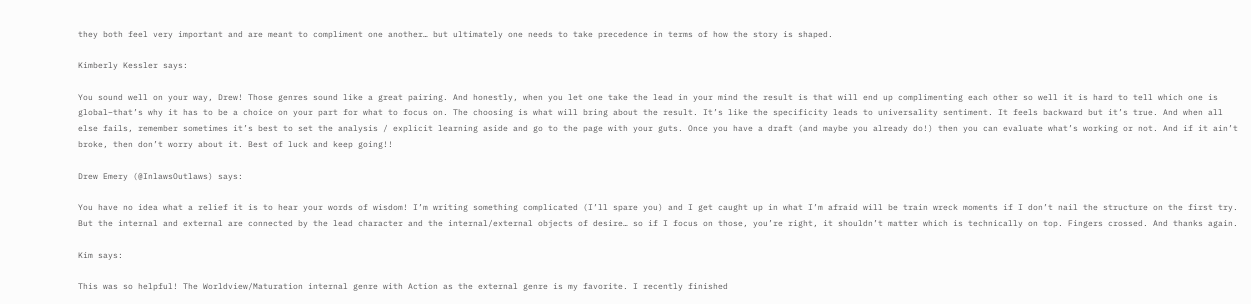they both feel very important and are meant to compliment one another… but ultimately one needs to take precedence in terms of how the story is shaped.

Kimberly Kessler says:

You sound well on your way, Drew! Those genres sound like a great pairing. And honestly, when you let one take the lead in your mind the result is that will end up complimenting each other so well it is hard to tell which one is global–that’s why it has to be a choice on your part for what to focus on. The choosing is what will bring about the result. It’s like the specificity leads to universality sentiment. It feels backward but it’s true. And when all else fails, remember sometimes it’s best to set the analysis / explicit learning aside and go to the page with your guts. Once you have a draft (and maybe you already do!) then you can evaluate what’s working or not. And if it ain’t broke, then don’t worry about it. Best of luck and keep going!!

Drew Emery (@InlawsOutlaws) says:

You have no idea what a relief it is to hear your words of wisdom! I’m writing something complicated (I’ll spare you) and I get caught up in what I’m afraid will be train wreck moments if I don’t nail the structure on the first try. But the internal and external are connected by the lead character and the internal/external objects of desire… so if I focus on those, you’re right, it shouldn’t matter which is technically on top. Fingers crossed. And thanks again.

Kim says:

This was so helpful! The Worldview/Maturation internal genre with Action as the external genre is my favorite. I recently finished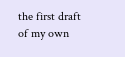the first draft of my own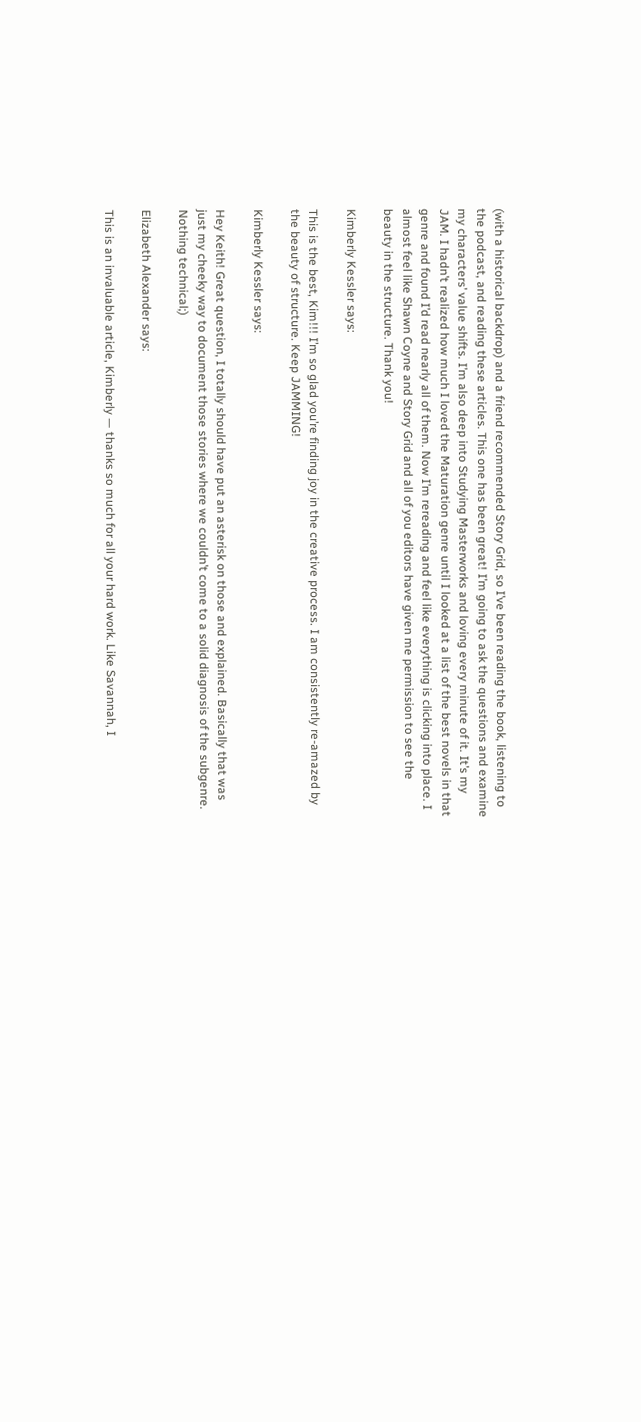(with a historical backdrop) and a friend recommended Story Grid, so I’ve been reading the book, listening to the podcast, and reading these articles. This one has been great! I’m going to ask the questions and examine my characters’ value shifts. I’m also deep into Studying Masterworks and loving every minute of it. It’s my JAM. I hadn’t realized how much I loved the Maturation genre until I looked at a list of the best novels in that genre and found I’d read nearly all of them. Now I’m rereading and feel like everything is clicking into place. I almost feel like Shawn Coyne and Story Grid and all of you editors have given me permission to see the beauty in the structure. Thank you!

Kimberly Kessler says:

This is the best, Kim!!! I’m so glad you’re finding joy in the creative process. I am consistently re-amazed by the beauty of structure. Keep JAMMING!

Kimberly Kessler says:

Hey Keith! Great question, I totally should have put an asterisk on those and explained. Basically that was just my cheeky way to document those stories where we couldn’t come to a solid diagnosis of the subgenre. Nothing technical;)

Elizabeth Alexander says:

This is an invaluable article, Kimberly — thanks so much for all your hard work. Like Savannah, I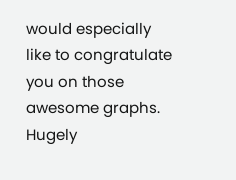would especially like to congratulate you on those awesome graphs. Hugely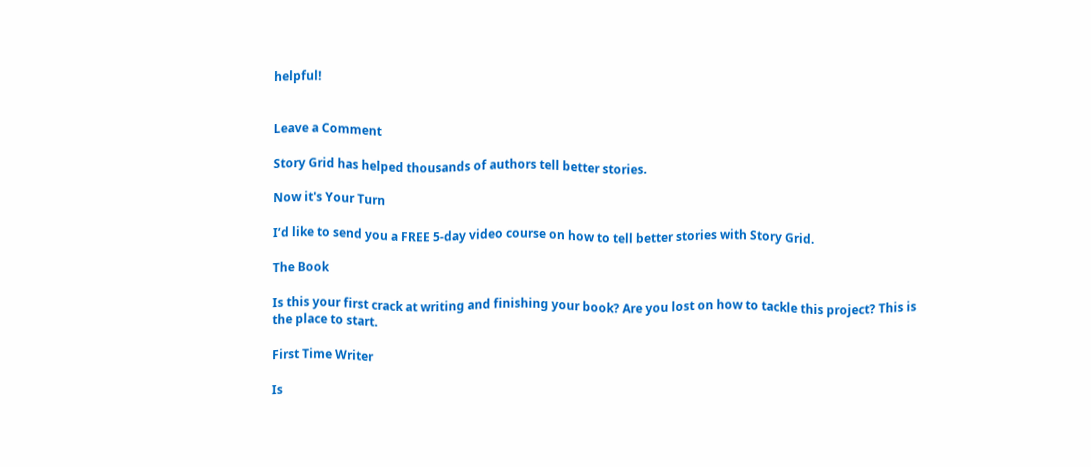helpful!


Leave a Comment

Story Grid has helped thousands of authors tell better stories.

Now it's Your Turn

I’d like to send you a FREE 5-day video course on how to tell better stories with Story Grid.

The Book

Is this your first crack at writing and finishing your book? Are you lost on how to tackle this project? This is the place to start.

First Time Writer

Is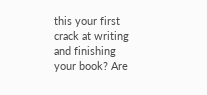this your first crack at writing and finishing your book? Are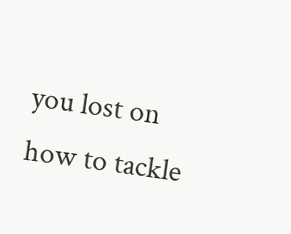you lost on how to tackle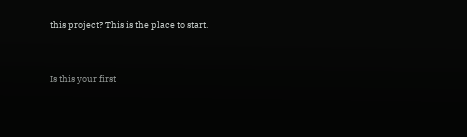this project? This is the place to start.


Is this your first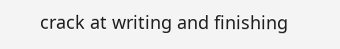crack at writing and finishing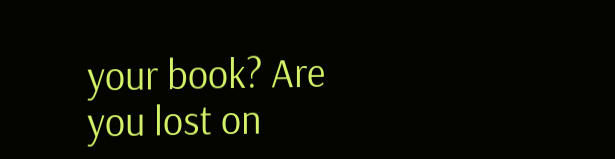your book? Are you lost on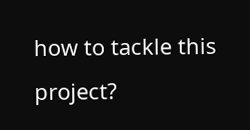how to tackle this project?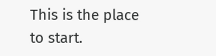This is the place to start.